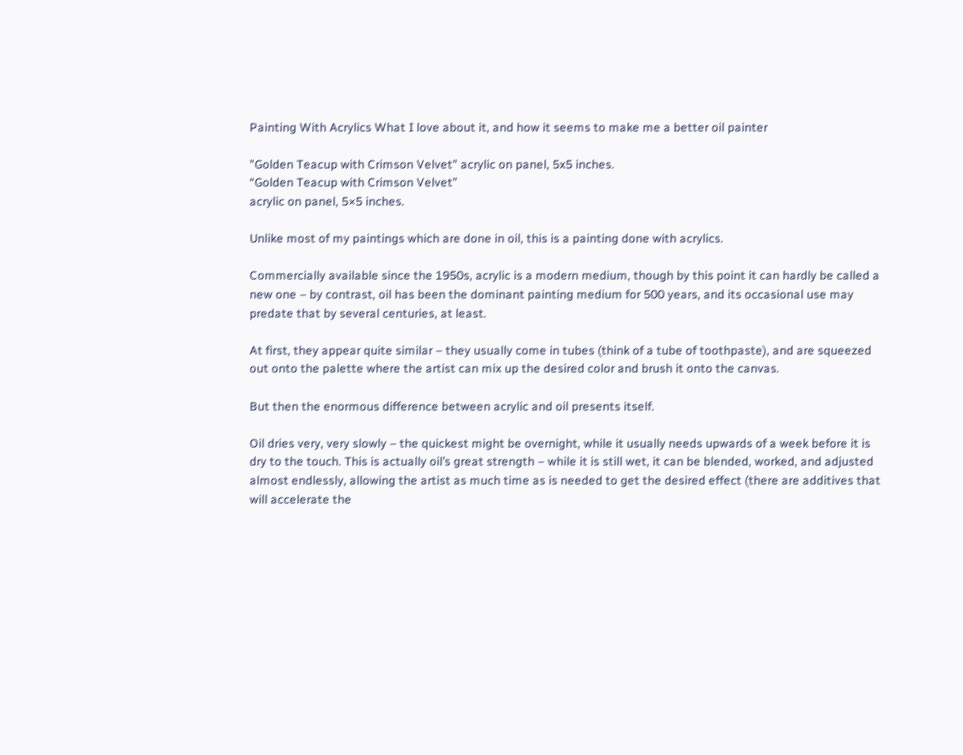Painting With Acrylics What I love about it, and how it seems to make me a better oil painter

"Golden Teacup with Crimson Velvet" acrylic on panel, 5x5 inches.
“Golden Teacup with Crimson Velvet”
acrylic on panel, 5×5 inches.

Unlike most of my paintings which are done in oil, this is a painting done with acrylics.

Commercially available since the 1950s, acrylic is a modern medium, though by this point it can hardly be called a new one – by contrast, oil has been the dominant painting medium for 500 years, and its occasional use may predate that by several centuries, at least.

At first, they appear quite similar – they usually come in tubes (think of a tube of toothpaste), and are squeezed out onto the palette where the artist can mix up the desired color and brush it onto the canvas.

But then the enormous difference between acrylic and oil presents itself.

Oil dries very, very slowly – the quickest might be overnight, while it usually needs upwards of a week before it is dry to the touch. This is actually oil’s great strength – while it is still wet, it can be blended, worked, and adjusted almost endlessly, allowing the artist as much time as is needed to get the desired effect (there are additives that will accelerate the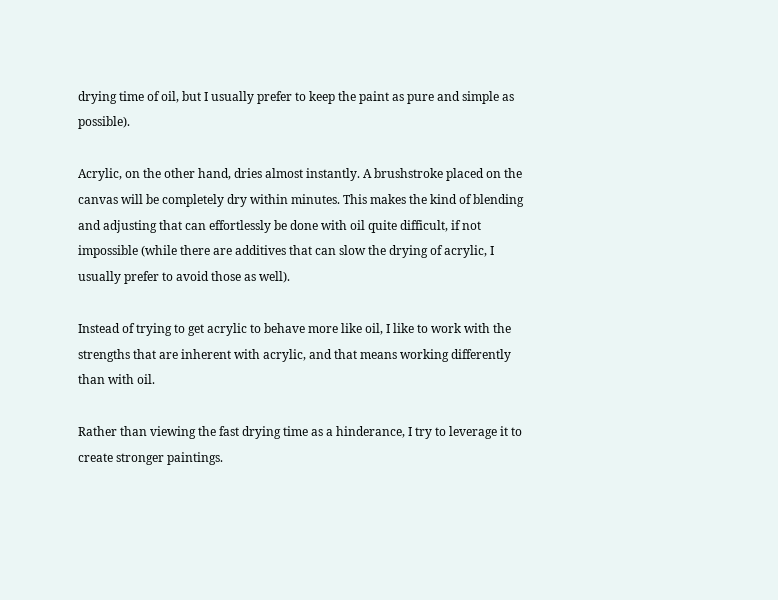drying time of oil, but I usually prefer to keep the paint as pure and simple as possible).

Acrylic, on the other hand, dries almost instantly. A brushstroke placed on the canvas will be completely dry within minutes. This makes the kind of blending and adjusting that can effortlessly be done with oil quite difficult, if not impossible (while there are additives that can slow the drying of acrylic, I usually prefer to avoid those as well).

Instead of trying to get acrylic to behave more like oil, I like to work with the strengths that are inherent with acrylic, and that means working differently than with oil.

Rather than viewing the fast drying time as a hinderance, I try to leverage it to create stronger paintings.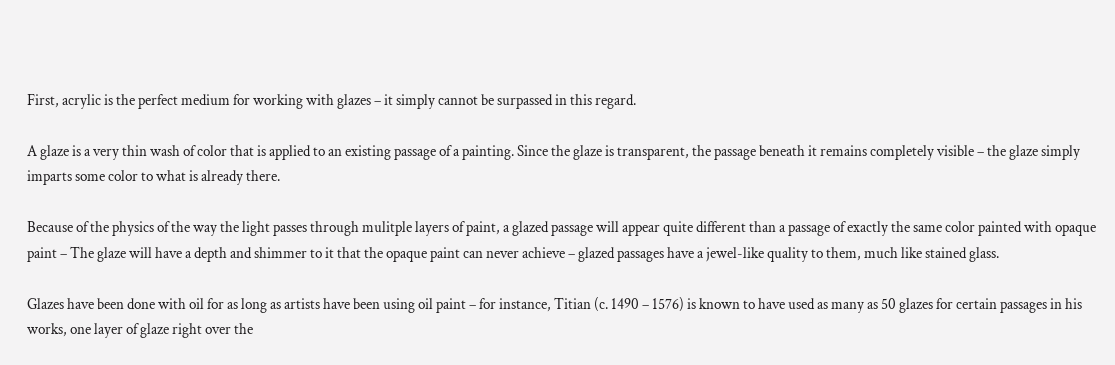First, acrylic is the perfect medium for working with glazes – it simply cannot be surpassed in this regard.

A glaze is a very thin wash of color that is applied to an existing passage of a painting. Since the glaze is transparent, the passage beneath it remains completely visible – the glaze simply imparts some color to what is already there.

Because of the physics of the way the light passes through mulitple layers of paint, a glazed passage will appear quite different than a passage of exactly the same color painted with opaque paint – The glaze will have a depth and shimmer to it that the opaque paint can never achieve – glazed passages have a jewel-like quality to them, much like stained glass.

Glazes have been done with oil for as long as artists have been using oil paint – for instance, Titian (c. 1490 – 1576) is known to have used as many as 50 glazes for certain passages in his works, one layer of glaze right over the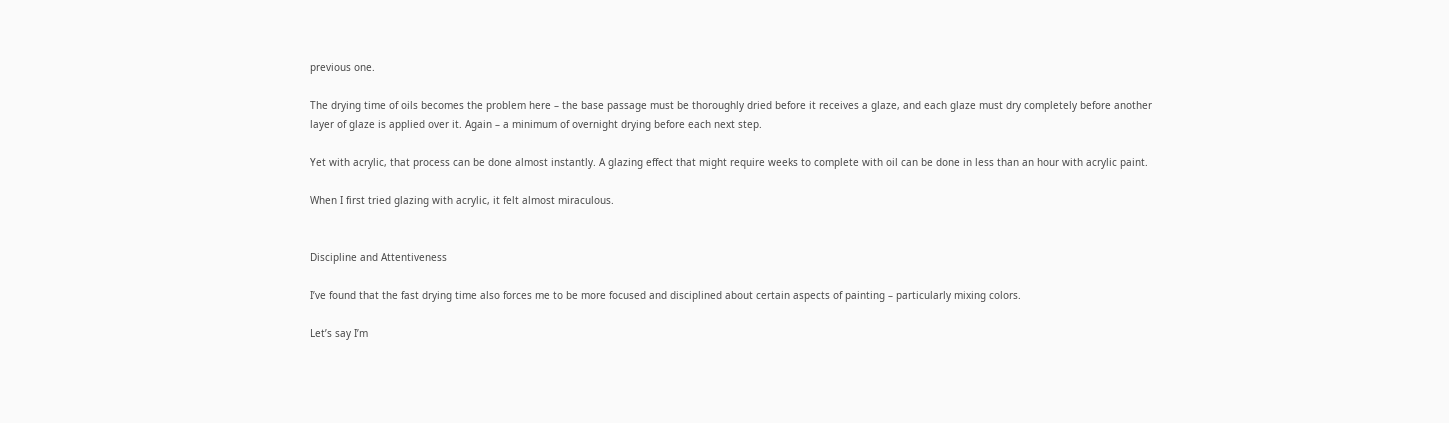previous one.

The drying time of oils becomes the problem here – the base passage must be thoroughly dried before it receives a glaze, and each glaze must dry completely before another layer of glaze is applied over it. Again – a minimum of overnight drying before each next step.

Yet with acrylic, that process can be done almost instantly. A glazing effect that might require weeks to complete with oil can be done in less than an hour with acrylic paint.

When I first tried glazing with acrylic, it felt almost miraculous.


Discipline and Attentiveness

I’ve found that the fast drying time also forces me to be more focused and disciplined about certain aspects of painting – particularly mixing colors.

Let’s say I’m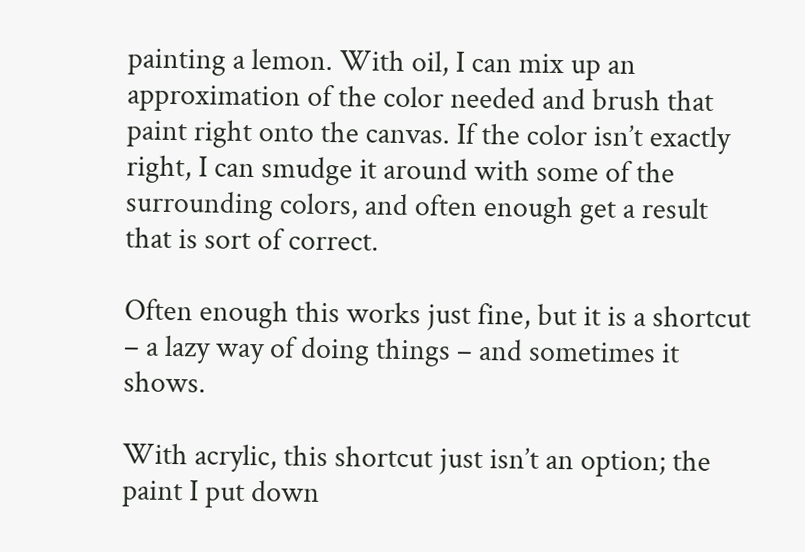painting a lemon. With oil, I can mix up an approximation of the color needed and brush that paint right onto the canvas. If the color isn’t exactly right, I can smudge it around with some of the surrounding colors, and often enough get a result that is sort of correct.

Often enough this works just fine, but it is a shortcut – a lazy way of doing things – and sometimes it shows.

With acrylic, this shortcut just isn’t an option; the paint I put down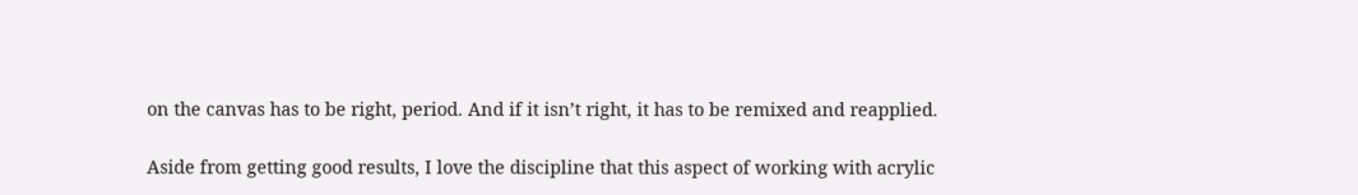on the canvas has to be right, period. And if it isn’t right, it has to be remixed and reapplied.

Aside from getting good results, I love the discipline that this aspect of working with acrylic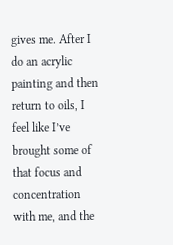gives me. After I do an acrylic painting and then return to oils, I feel like I’ve brought some of that focus and concentration with me, and the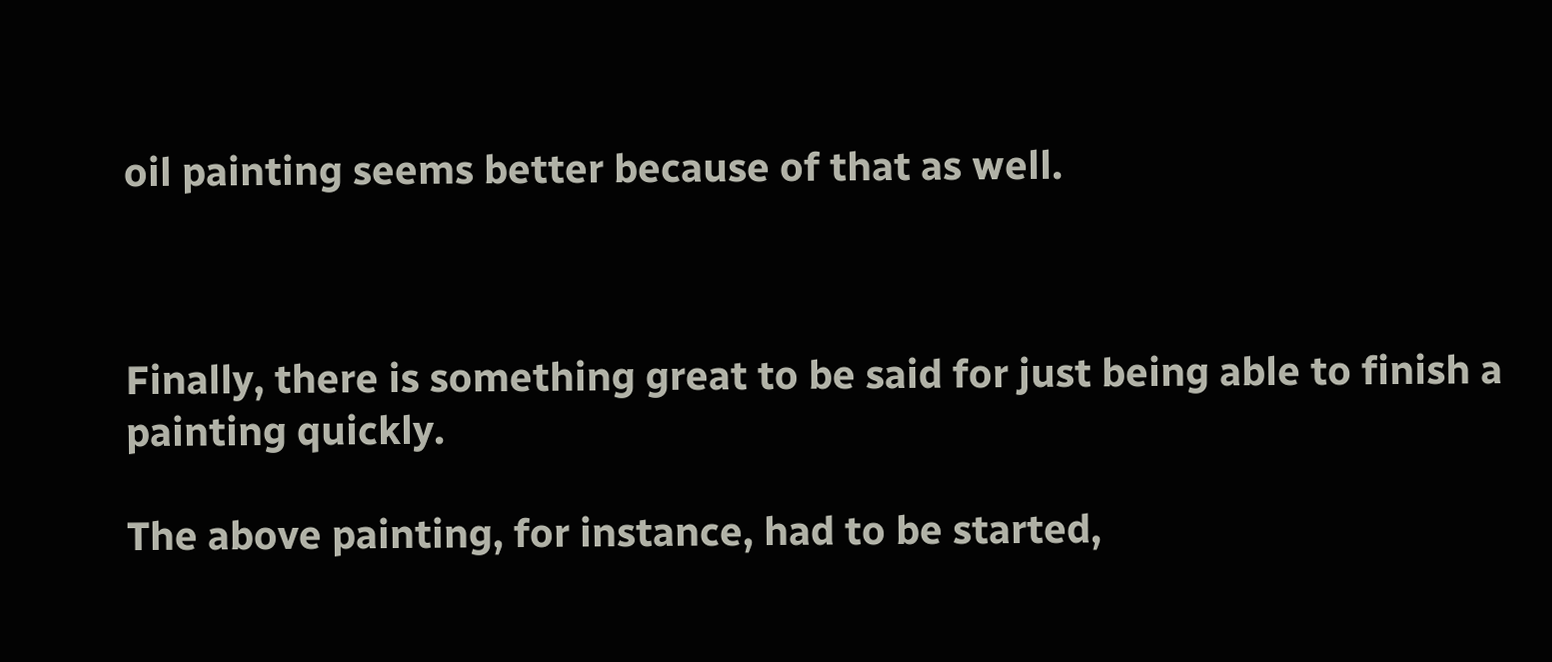oil painting seems better because of that as well.



Finally, there is something great to be said for just being able to finish a painting quickly.

The above painting, for instance, had to be started,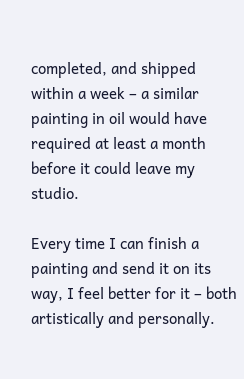completed, and shipped within a week – a similar painting in oil would have required at least a month before it could leave my studio.

Every time I can finish a painting and send it on its way, I feel better for it – both artistically and personally.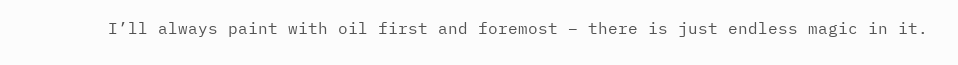I’ll always paint with oil first and foremost – there is just endless magic in it.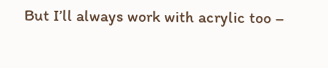But I’ll always work with acrylic too –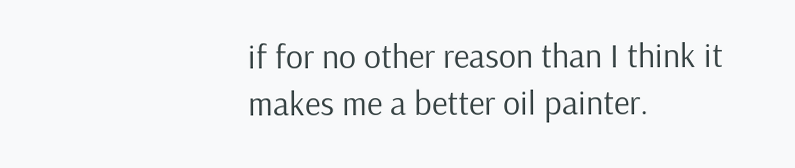if for no other reason than I think it makes me a better oil painter.